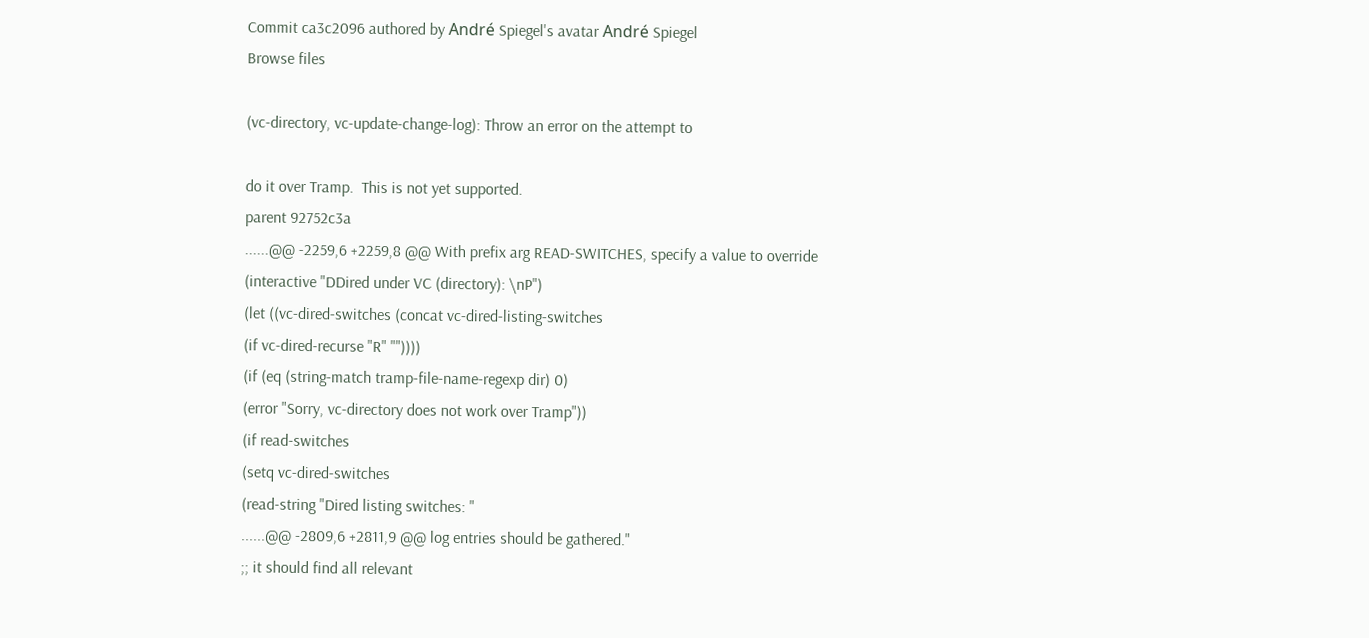Commit ca3c2096 authored by André Spiegel's avatar André Spiegel
Browse files

(vc-directory, vc-update-change-log): Throw an error on the attempt to

do it over Tramp.  This is not yet supported.
parent 92752c3a
......@@ -2259,6 +2259,8 @@ With prefix arg READ-SWITCHES, specify a value to override
(interactive "DDired under VC (directory): \nP")
(let ((vc-dired-switches (concat vc-dired-listing-switches
(if vc-dired-recurse "R" ""))))
(if (eq (string-match tramp-file-name-regexp dir) 0)
(error "Sorry, vc-directory does not work over Tramp"))
(if read-switches
(setq vc-dired-switches
(read-string "Dired listing switches: "
......@@ -2809,6 +2811,9 @@ log entries should be gathered."
;; it should find all relevant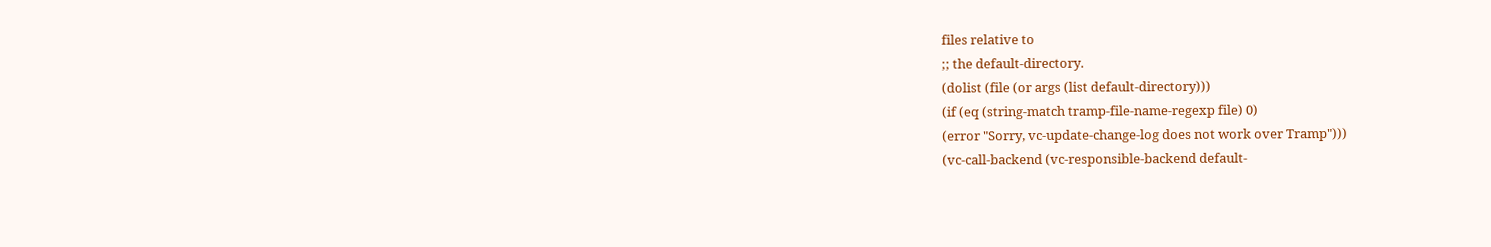files relative to
;; the default-directory.
(dolist (file (or args (list default-directory)))
(if (eq (string-match tramp-file-name-regexp file) 0)
(error "Sorry, vc-update-change-log does not work over Tramp")))
(vc-call-backend (vc-responsible-backend default-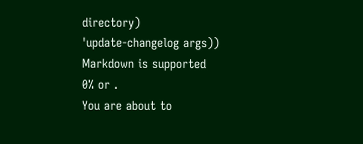directory)
'update-changelog args))
Markdown is supported
0% or .
You are about to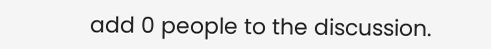add 0 people to the discussion.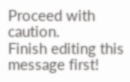Proceed with caution.
Finish editing this message first!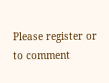Please register or to comment